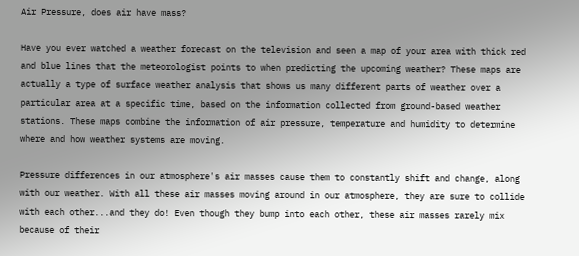Air Pressure, does air have mass?

Have you ever watched a weather forecast on the television and seen a map of your area with thick red and blue lines that the meteorologist points to when predicting the upcoming weather? These maps are actually a type of surface weather analysis that shows us many different parts of weather over a particular area at a specific time, based on the information collected from ground-based weather stations. These maps combine the information of air pressure, temperature and humidity to determine where and how weather systems are moving.

Pressure differences in our atmosphere's air masses cause them to constantly shift and change, along with our weather. With all these air masses moving around in our atmosphere, they are sure to collide with each other...and they do! Even though they bump into each other, these air masses rarely mix because of their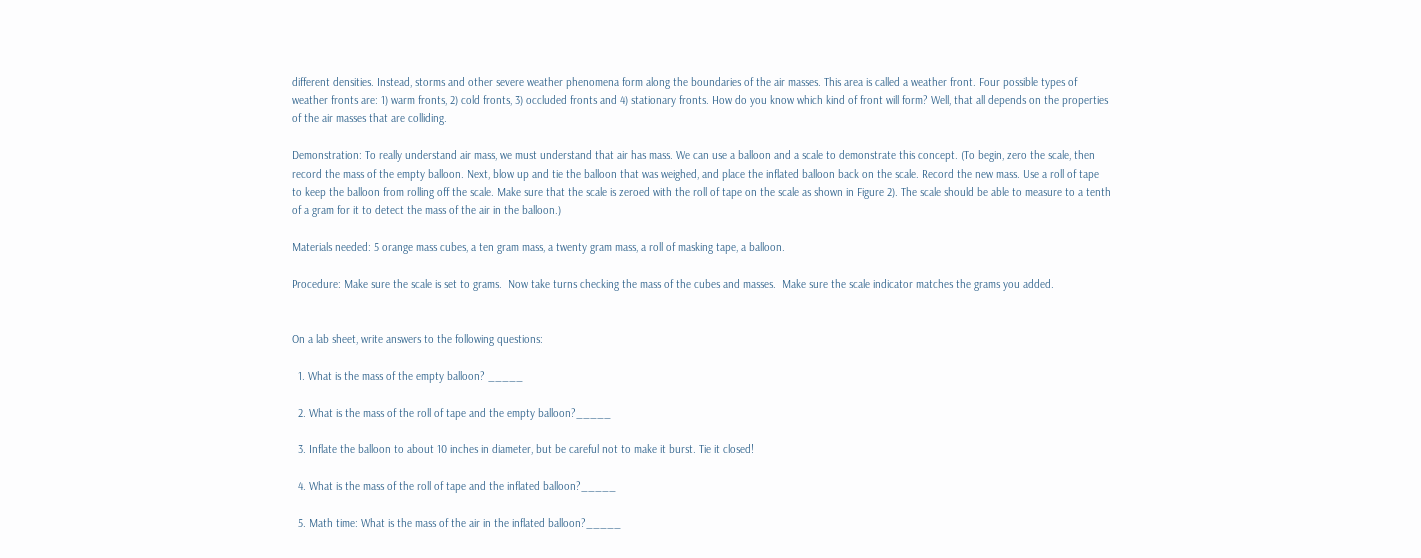different densities. Instead, storms and other severe weather phenomena form along the boundaries of the air masses. This area is called a weather front. Four possible types of weather fronts are: 1) warm fronts, 2) cold fronts, 3) occluded fronts and 4) stationary fronts. How do you know which kind of front will form? Well, that all depends on the properties of the air masses that are colliding.

Demonstration: To really understand air mass, we must understand that air has mass. We can use a balloon and a scale to demonstrate this concept. (To begin, zero the scale, then record the mass of the empty balloon. Next, blow up and tie the balloon that was weighed, and place the inflated balloon back on the scale. Record the new mass. Use a roll of tape to keep the balloon from rolling off the scale. Make sure that the scale is zeroed with the roll of tape on the scale as shown in Figure 2). The scale should be able to measure to a tenth of a gram for it to detect the mass of the air in the balloon.)

Materials needed: 5 orange mass cubes, a ten gram mass, a twenty gram mass, a roll of masking tape, a balloon.

Procedure: Make sure the scale is set to grams.  Now take turns checking the mass of the cubes and masses.  Make sure the scale indicator matches the grams you added.


On a lab sheet, write answers to the following questions:

  1. What is the mass of the empty balloon? _____

  2. What is the mass of the roll of tape and the empty balloon?_____

  3. Inflate the balloon to about 10 inches in diameter, but be careful not to make it burst. Tie it closed!

  4. What is the mass of the roll of tape and the inflated balloon?_____

  5. Math time: What is the mass of the air in the inflated balloon?_____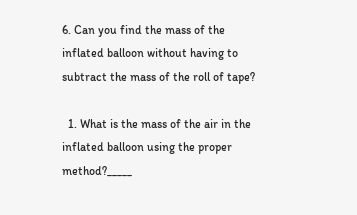6. Can you find the mass of the inflated balloon without having to subtract the mass of the roll of tape?

  1. What is the mass of the air in the inflated balloon using the proper method?_____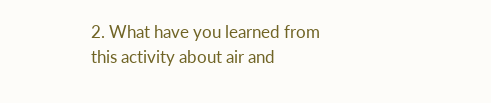2. What have you learned from this activity about air and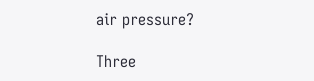air pressure?

Three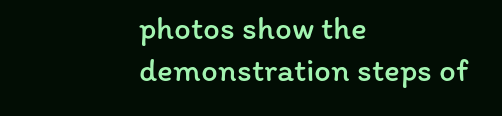photos show the demonstration steps of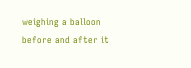weighing a balloon before and after it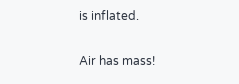is inflated.

Air has mass!